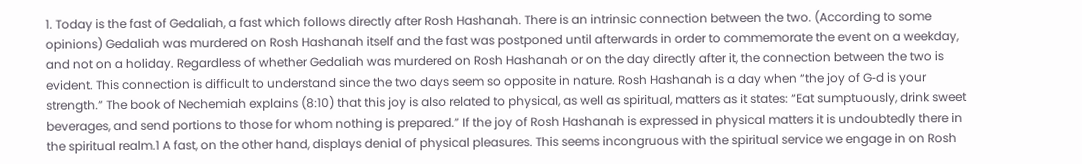1. Today is the fast of Gedaliah, a fast which follows directly after Rosh Hashanah. There is an intrinsic connection between the two. (According to some opinions) Gedaliah was murdered on Rosh Hashanah itself and the fast was postponed until afterwards in order to commemorate the event on a weekday, and not on a holiday. Regardless of whether Gedaliah was murdered on Rosh Hashanah or on the day directly after it, the connection between the two is evident. This connection is difficult to understand since the two days seem so opposite in nature. Rosh Hashanah is a day when “the joy of G‑d is your strength.” The book of Nechemiah explains (8:10) that this joy is also related to physical, as well as spiritual, matters as it states: “Eat sumptuously, drink sweet beverages, and send portions to those for whom nothing is prepared.” If the joy of Rosh Hashanah is expressed in physical matters it is undoubtedly there in the spiritual realm.1 A fast, on the other hand, displays denial of physical pleasures. This seems incongruous with the spiritual service we engage in on Rosh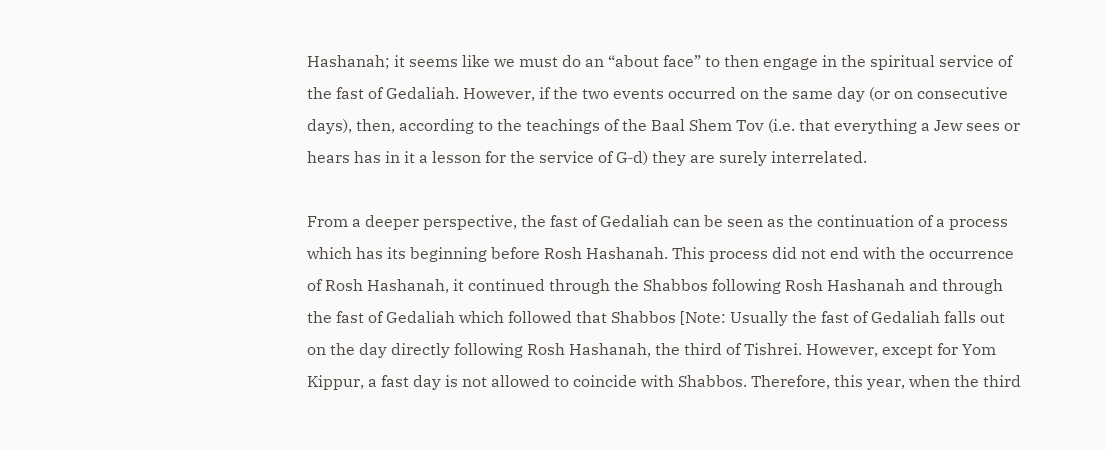Hashanah; it seems like we must do an “about face” to then engage in the spiritual service of the fast of Gedaliah. However, if the two events occurred on the same day (or on consecutive days), then, according to the teachings of the Baal Shem Tov (i.e. that everything a Jew sees or hears has in it a lesson for the service of G‑d) they are surely interrelated.

From a deeper perspective, the fast of Gedaliah can be seen as the continuation of a process which has its beginning before Rosh Hashanah. This process did not end with the occurrence of Rosh Hashanah, it continued through the Shabbos following Rosh Hashanah and through the fast of Gedaliah which followed that Shabbos [Note: Usually the fast of Gedaliah falls out on the day directly following Rosh Hashanah, the third of Tishrei. However, except for Yom Kippur, a fast day is not allowed to coincide with Shabbos. Therefore, this year, when the third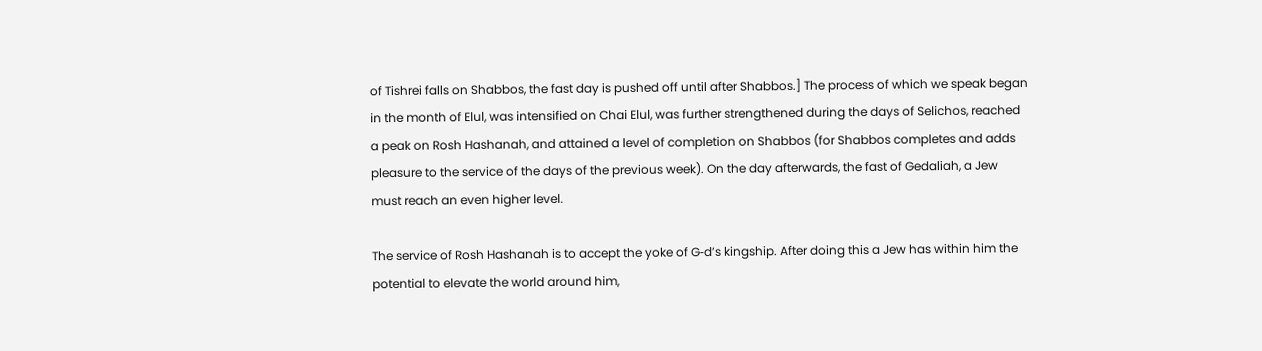of Tishrei falls on Shabbos, the fast day is pushed off until after Shabbos.] The process of which we speak began in the month of Elul, was intensified on Chai Elul, was further strengthened during the days of Selichos, reached a peak on Rosh Hashanah, and attained a level of completion on Shabbos (for Shabbos completes and adds pleasure to the service of the days of the previous week). On the day afterwards, the fast of Gedaliah, a Jew must reach an even higher level.

The service of Rosh Hashanah is to accept the yoke of G‑d’s kingship. After doing this a Jew has within him the potential to elevate the world around him,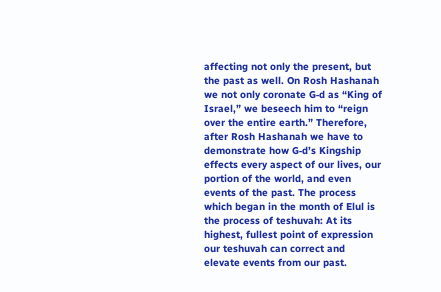affecting not only the present, but the past as well. On Rosh Hashanah we not only coronate G‑d as “King of Israel,” we beseech him to “reign over the entire earth.” Therefore, after Rosh Hashanah we have to demonstrate how G‑d’s Kingship effects every aspect of our lives, our portion of the world, and even events of the past. The process which began in the month of Elul is the process of teshuvah: At its highest, fullest point of expression our teshuvah can correct and elevate events from our past.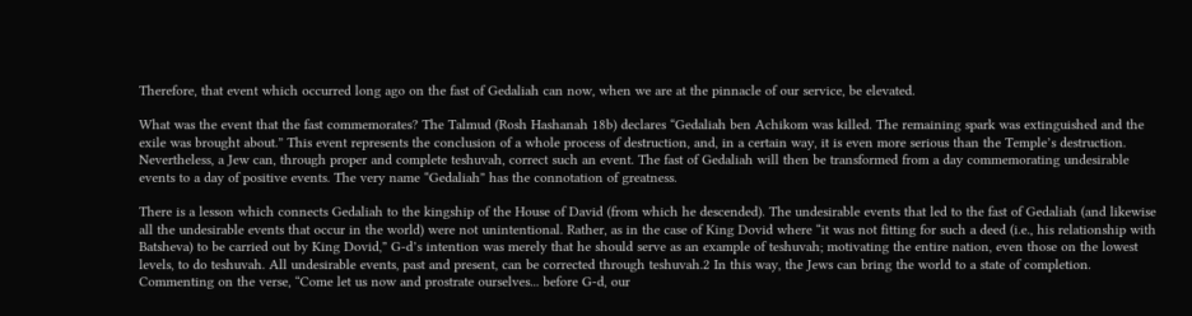Therefore, that event which occurred long ago on the fast of Gedaliah can now, when we are at the pinnacle of our service, be elevated.

What was the event that the fast commemorates? The Talmud (Rosh Hashanah 18b) declares “Gedaliah ben Achikom was killed. The remaining spark was extinguished and the exile was brought about.” This event represents the conclusion of a whole process of destruction, and, in a certain way, it is even more serious than the Temple’s destruction. Nevertheless, a Jew can, through proper and complete teshuvah, correct such an event. The fast of Gedaliah will then be transformed from a day commemorating undesirable events to a day of positive events. The very name “Gedaliah” has the connotation of greatness.

There is a lesson which connects Gedaliah to the kingship of the House of David (from which he descended). The undesirable events that led to the fast of Gedaliah (and likewise all the undesirable events that occur in the world) were not unintentional. Rather, as in the case of King Dovid where “it was not fitting for such a deed (i.e., his relationship with Batsheva) to be carried out by King Dovid,” G‑d’s intention was merely that he should serve as an example of teshuvah; motivating the entire nation, even those on the lowest levels, to do teshuvah. All undesirable events, past and present, can be corrected through teshuvah.2 In this way, the Jews can bring the world to a state of completion. Commenting on the verse, “Come let us now and prostrate ourselves... before G‑d, our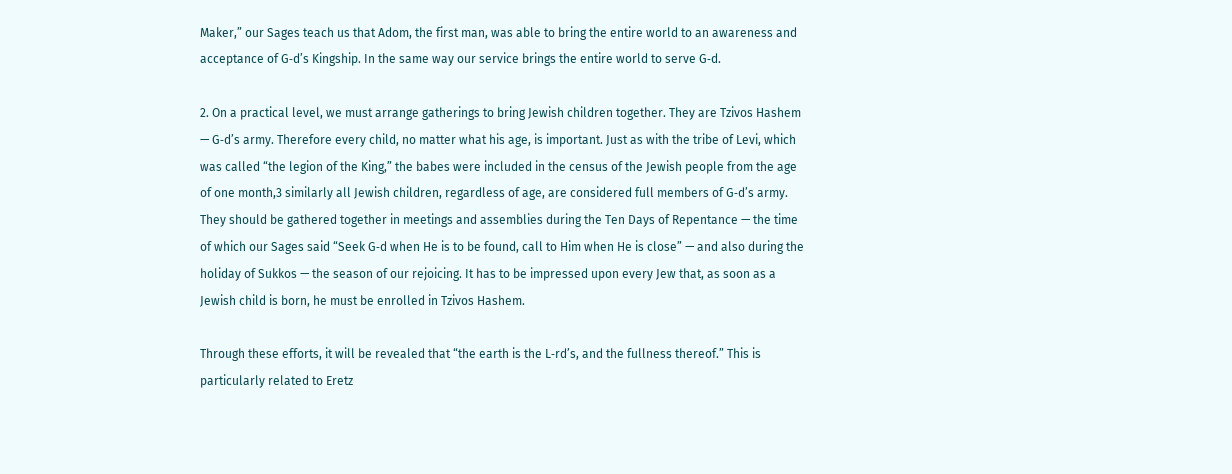Maker,” our Sages teach us that Adom, the first man, was able to bring the entire world to an awareness and acceptance of G‑d’s Kingship. In the same way our service brings the entire world to serve G‑d.

2. On a practical level, we must arrange gatherings to bring Jewish children together. They are Tzivos Hashem — G‑d’s army. Therefore every child, no matter what his age, is important. Just as with the tribe of Levi, which was called “the legion of the King,” the babes were included in the census of the Jewish people from the age of one month,3 similarly all Jewish children, regardless of age, are considered full members of G‑d’s army. They should be gathered together in meetings and assemblies during the Ten Days of Repentance — the time of which our Sages said “Seek G‑d when He is to be found, call to Him when He is close” — and also during the holiday of Sukkos — the season of our rejoicing. It has to be impressed upon every Jew that, as soon as a Jewish child is born, he must be enrolled in Tzivos Hashem.

Through these efforts, it will be revealed that “the earth is the L‑rd’s, and the fullness thereof.” This is particularly related to Eretz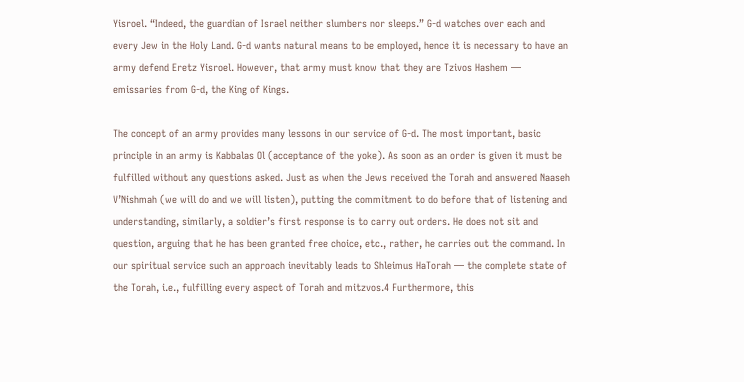Yisroel. “Indeed, the guardian of Israel neither slumbers nor sleeps.” G‑d watches over each and every Jew in the Holy Land. G‑d wants natural means to be employed, hence it is necessary to have an army defend Eretz Yisroel. However, that army must know that they are Tzivos Hashem — emissaries from G‑d, the King of Kings.

The concept of an army provides many lessons in our service of G‑d. The most important, basic principle in an army is Kabbalas Ol (acceptance of the yoke). As soon as an order is given it must be fulfilled without any questions asked. Just as when the Jews received the Torah and answered Naaseh V’Nishmah (we will do and we will listen), putting the commitment to do before that of listening and understanding, similarly, a soldier’s first response is to carry out orders. He does not sit and question, arguing that he has been granted free choice, etc., rather, he carries out the command. In our spiritual service such an approach inevitably leads to Shleimus HaTorah — the complete state of the Torah, i.e., fulfilling every aspect of Torah and mitzvos.4 Furthermore, this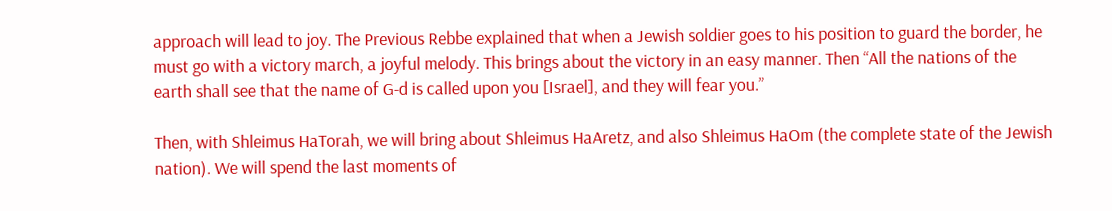approach will lead to joy. The Previous Rebbe explained that when a Jewish soldier goes to his position to guard the border, he must go with a victory march, a joyful melody. This brings about the victory in an easy manner. Then “All the nations of the earth shall see that the name of G‑d is called upon you [Israel], and they will fear you.”

Then, with Shleimus HaTorah, we will bring about Shleimus HaAretz, and also Shleimus HaOm (the complete state of the Jewish nation). We will spend the last moments of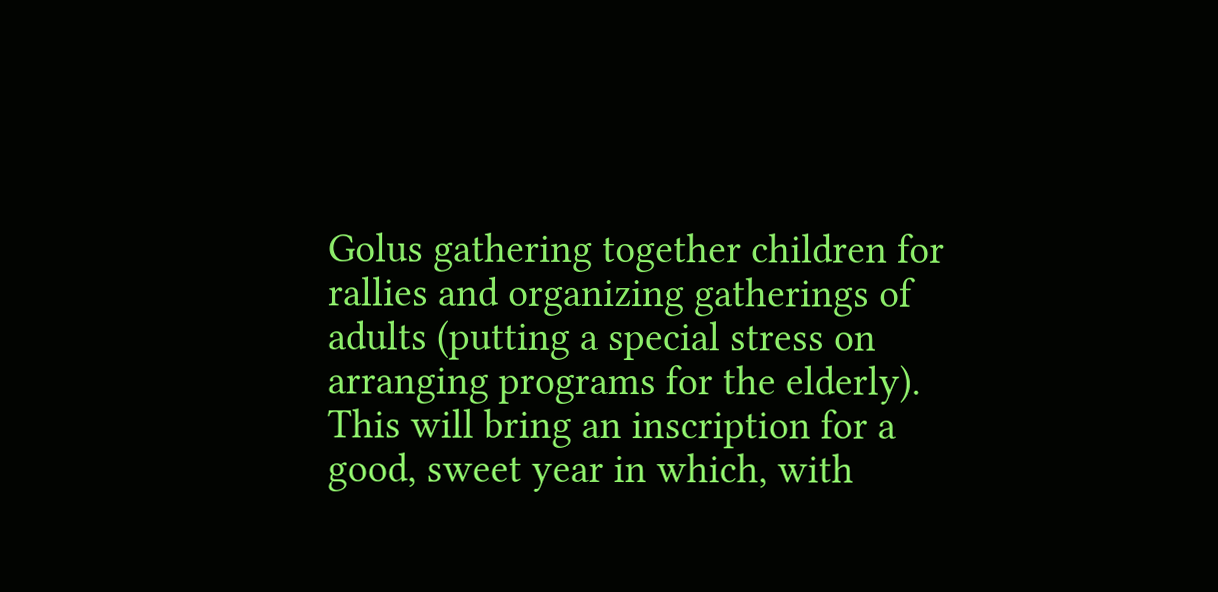Golus gathering together children for rallies and organizing gatherings of adults (putting a special stress on arranging programs for the elderly). This will bring an inscription for a good, sweet year in which, with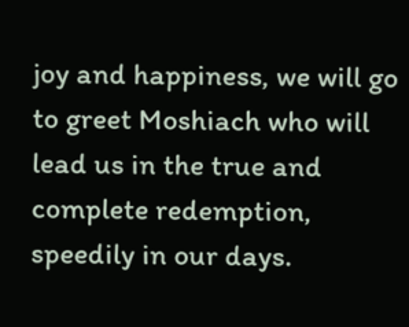joy and happiness, we will go to greet Moshiach who will lead us in the true and complete redemption, speedily in our days.